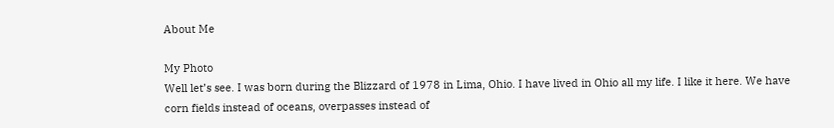About Me

My Photo
Well let’s see. I was born during the Blizzard of 1978 in Lima, Ohio. I have lived in Ohio all my life. I like it here. We have corn fields instead of oceans, overpasses instead of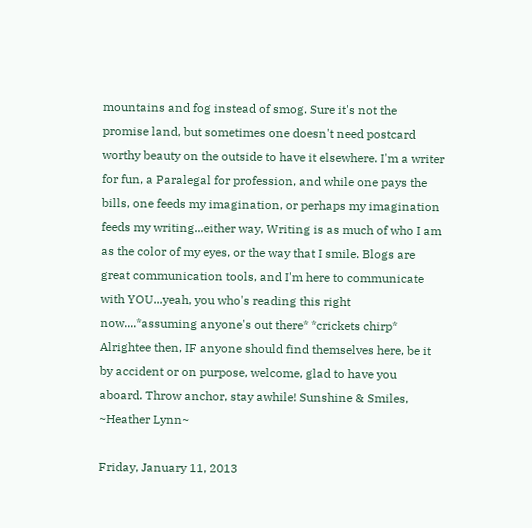mountains and fog instead of smog. Sure it's not the promise land, but sometimes one doesn't need postcard worthy beauty on the outside to have it elsewhere. I'm a writer for fun, a Paralegal for profession, and while one pays the bills, one feeds my imagination, or perhaps my imagination feeds my writing...either way, Writing is as much of who I am as the color of my eyes, or the way that I smile. Blogs are great communication tools, and I'm here to communicate with YOU...yeah, you who's reading this right now....*assuming anyone's out there* *crickets chirp* Alrightee then, IF anyone should find themselves here, be it by accident or on purpose, welcome, glad to have you aboard. Throw anchor, stay awhile! Sunshine & Smiles, ~Heather Lynn~

Friday, January 11, 2013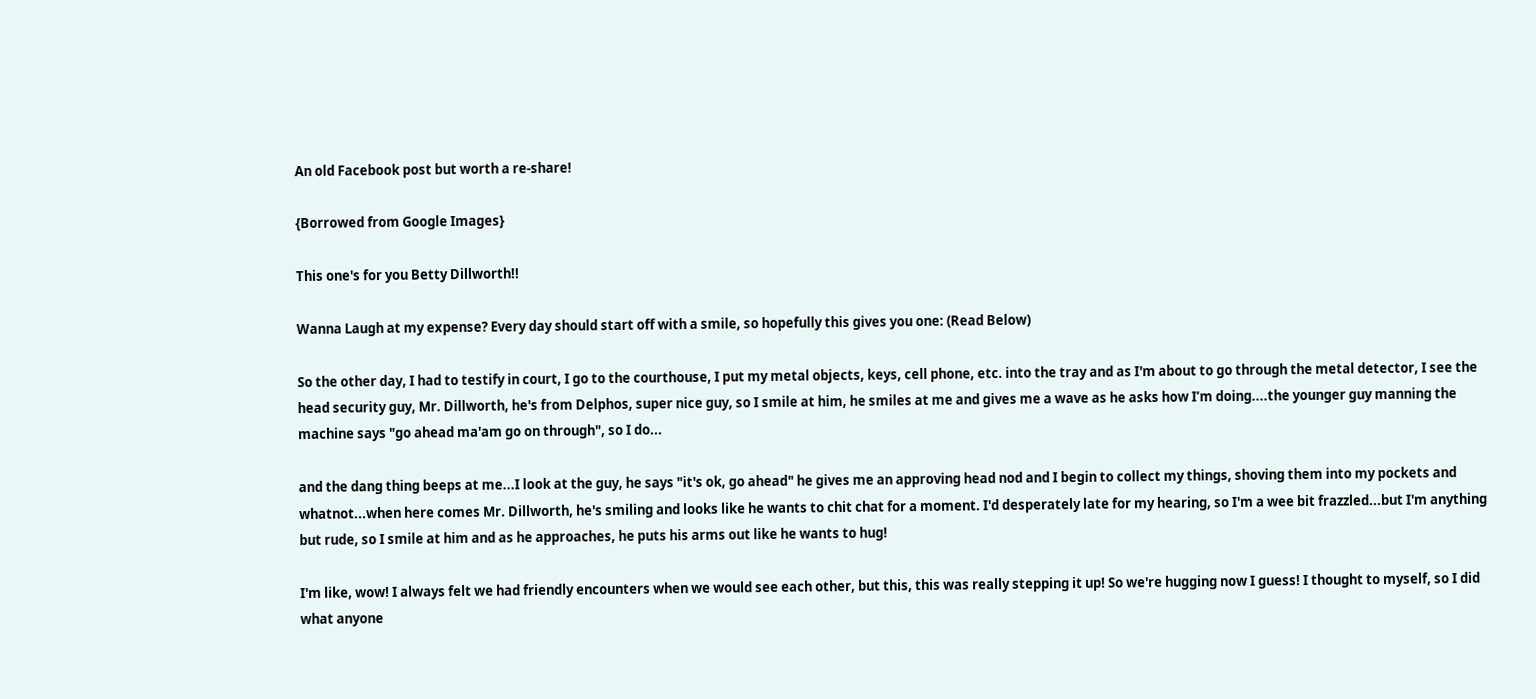An old Facebook post but worth a re-share!

{Borrowed from Google Images}

This one's for you Betty Dillworth!!

Wanna Laugh at my expense? Every day should start off with a smile, so hopefully this gives you one: (Read Below)

So the other day, I had to testify in court, I go to the courthouse, I put my metal objects, keys, cell phone, etc. into the tray and as I'm about to go through the metal detector, I see the head security guy, Mr. Dillworth, he's from Delphos, super nice guy, so I smile at him, he smiles at me and gives me a wave as he asks how I’m doing....the younger guy manning the machine says "go ahead ma'am go on through", so I do...

and the dang thing beeps at me...I look at the guy, he says "it's ok, go ahead" he gives me an approving head nod and I begin to collect my things, shoving them into my pockets and whatnot...when here comes Mr. Dillworth, he's smiling and looks like he wants to chit chat for a moment. I'd desperately late for my hearing, so I'm a wee bit frazzled...but I'm anything but rude, so I smile at him and as he approaches, he puts his arms out like he wants to hug!

I'm like, wow! I always felt we had friendly encounters when we would see each other, but this, this was really stepping it up! So we're hugging now I guess! I thought to myself, so I did what anyone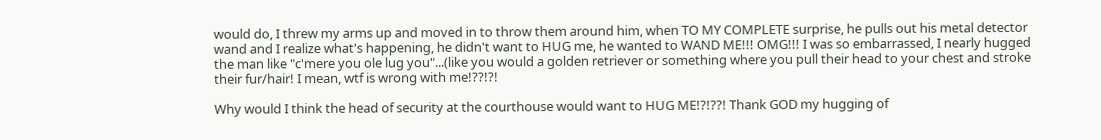would do, I threw my arms up and moved in to throw them around him, when TO MY COMPLETE surprise, he pulls out his metal detector wand and I realize what's happening, he didn't want to HUG me, he wanted to WAND ME!!! OMG!!! I was so embarrassed, I nearly hugged the man like "c'mere you ole lug you"...(like you would a golden retriever or something where you pull their head to your chest and stroke their fur/hair! I mean, wtf is wrong with me!??!?!

Why would I think the head of security at the courthouse would want to HUG ME!?!??! Thank GOD my hugging of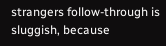strangers follow-through is sluggish, because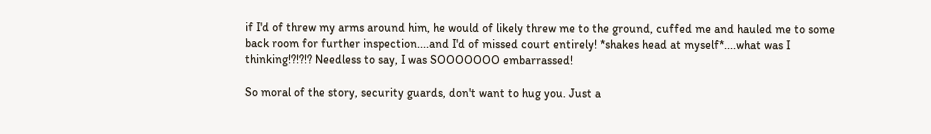if I'd of threw my arms around him, he would of likely threw me to the ground, cuffed me and hauled me to some back room for further inspection....and I'd of missed court entirely! *shakes head at myself*....what was I thinking!?!?!? Needless to say, I was SOOOOOOO embarrassed!

So moral of the story, security guards, don't want to hug you. Just a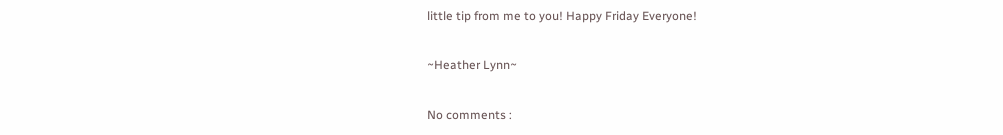little tip from me to you! Happy Friday Everyone!

~Heather Lynn~

No comments :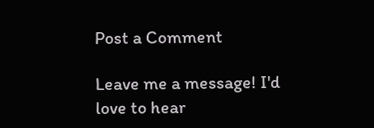Post a Comment

Leave me a message! I'd love to hear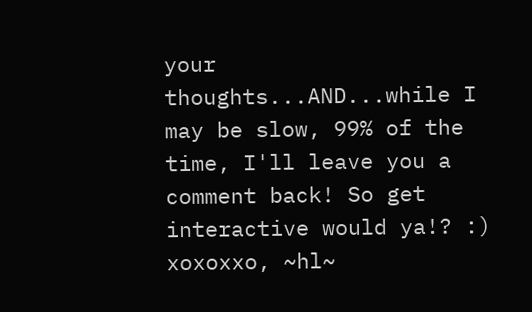your thoughts...AND...while I may be slow, 99% of the time, I'll leave you a comment back! So get interactive would ya!? :) xoxoxxo, ~hl~